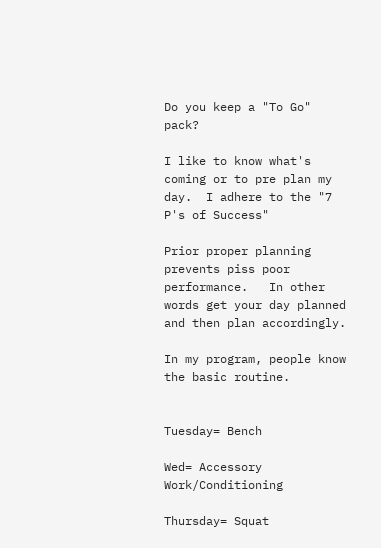Do you keep a "To Go" pack?

I like to know what's coming or to pre plan my day.  I adhere to the "7 P's of Success"

Prior proper planning prevents piss poor performance.   In other words get your day planned and then plan accordingly.

In my program, people know the basic routine.


Tuesday= Bench

Wed= Accessory Work/Conditioning

Thursday= Squat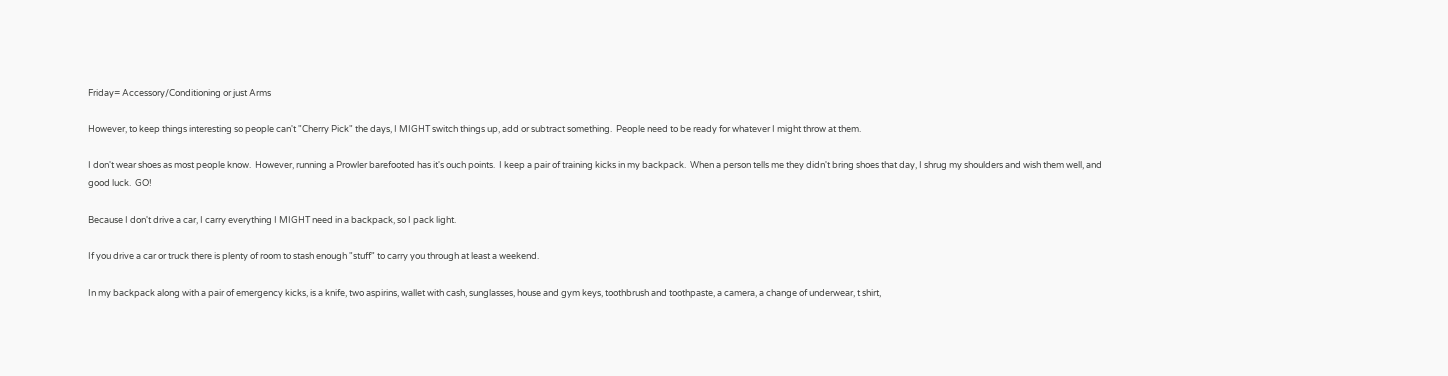Friday= Accessory/Conditioning or just Arms

However, to keep things interesting so people can't "Cherry Pick" the days, I MIGHT switch things up, add or subtract something.  People need to be ready for whatever I might throw at them.

I don't wear shoes as most people know.  However, running a Prowler barefooted has it's ouch points.  I keep a pair of training kicks in my backpack.  When a person tells me they didn't bring shoes that day, I shrug my shoulders and wish them well, and good luck.  GO!

Because I don't drive a car, I carry everything I MIGHT need in a backpack, so I pack light.

If you drive a car or truck there is plenty of room to stash enough "stuff" to carry you through at least a weekend.

In my backpack along with a pair of emergency kicks, is a knife, two aspirins, wallet with cash, sunglasses, house and gym keys, toothbrush and toothpaste, a camera, a change of underwear, t shirt,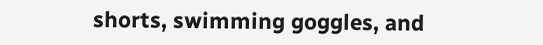shorts, swimming goggles, and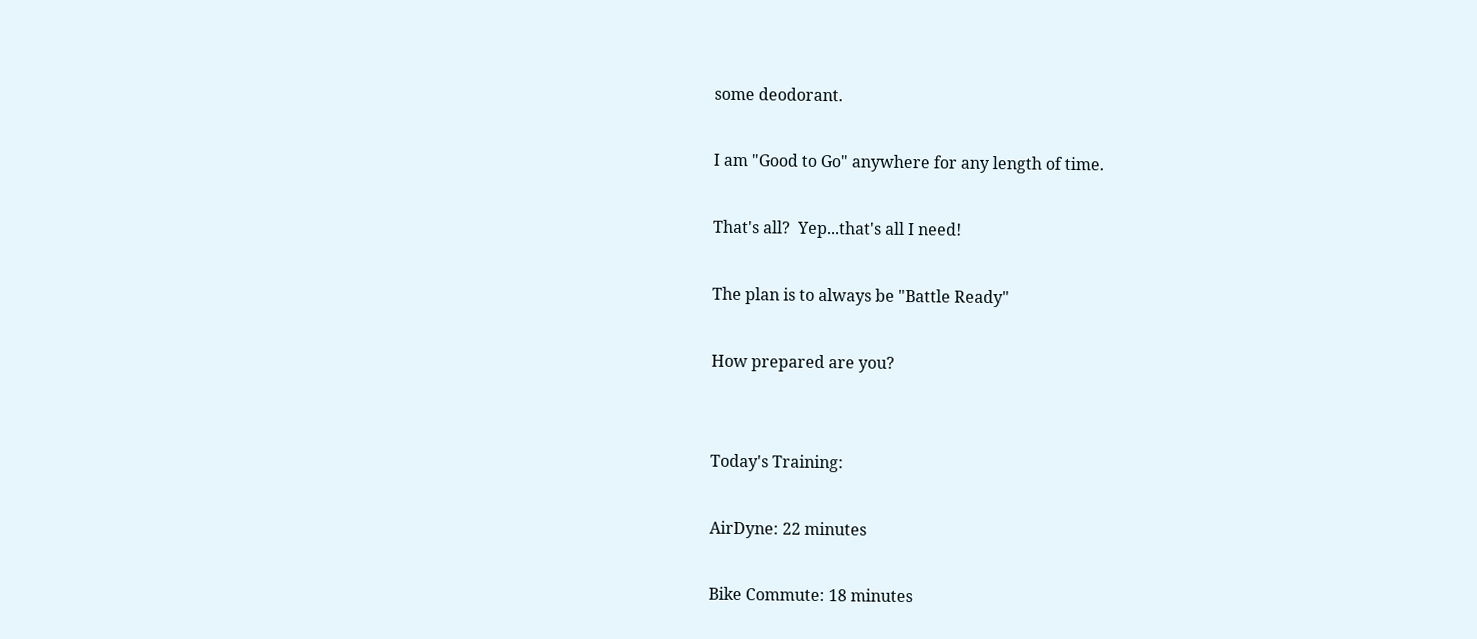some deodorant.

I am "Good to Go" anywhere for any length of time.

That's all?  Yep...that's all I need!

The plan is to always be "Battle Ready"

How prepared are you?


Today's Training:

AirDyne: 22 minutes

Bike Commute: 18 minutes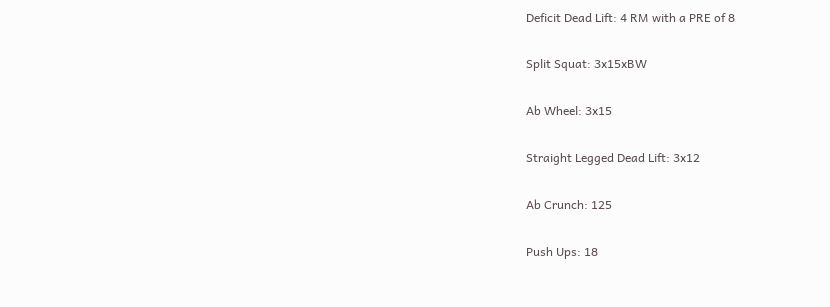Deficit Dead Lift: 4 RM with a PRE of 8

Split Squat: 3x15xBW

Ab Wheel: 3x15

Straight Legged Dead Lift: 3x12

Ab Crunch: 125

Push Ups: 18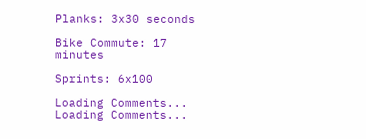Planks: 3x30 seconds

Bike Commute: 17 minutes

Sprints: 6x100

Loading Comments... Loading Comments...